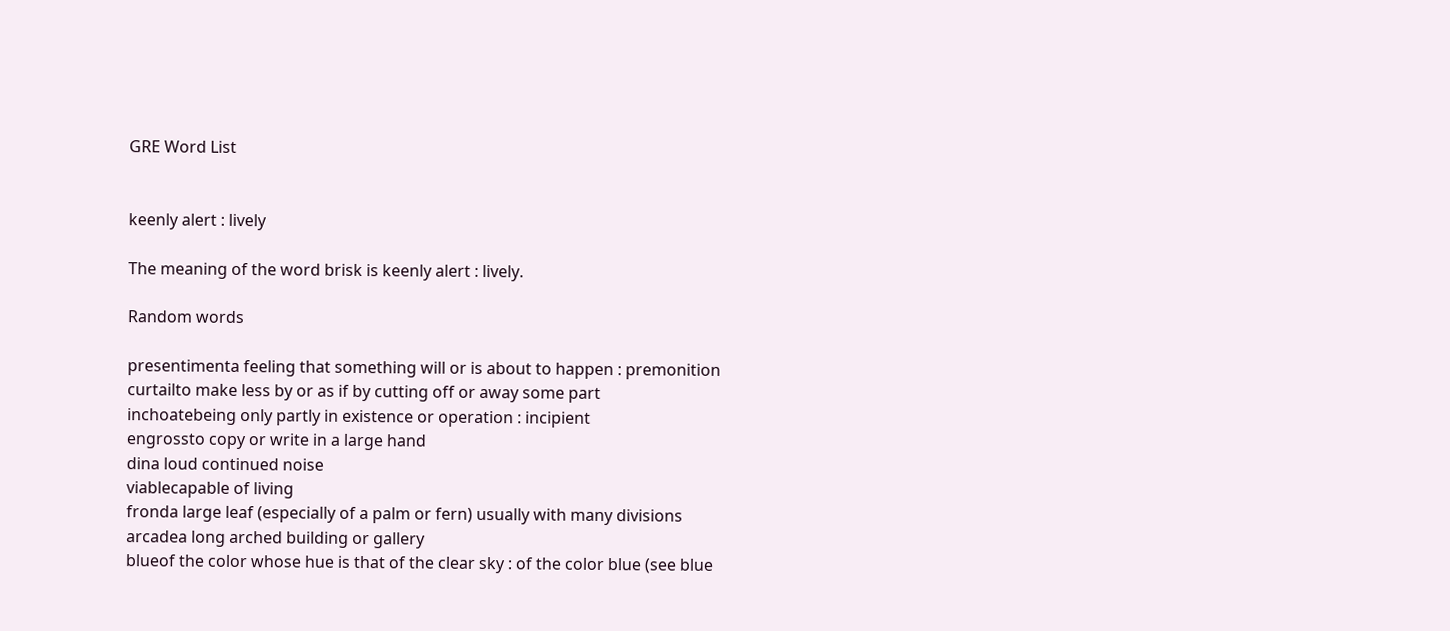GRE Word List


keenly alert : lively

The meaning of the word brisk is keenly alert : lively.

Random words

presentimenta feeling that something will or is about to happen : premonition
curtailto make less by or as if by cutting off or away some part
inchoatebeing only partly in existence or operation : incipient
engrossto copy or write in a large hand
dina loud continued noise
viablecapable of living
fronda large leaf (especially of a palm or fern) usually with many divisions
arcadea long arched building or gallery
blueof the color whose hue is that of the clear sky : of the color blue (see blue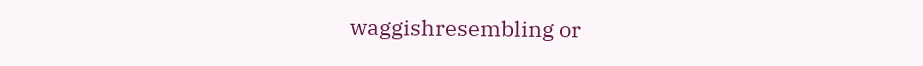waggishresembling or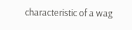characteristic of a wag